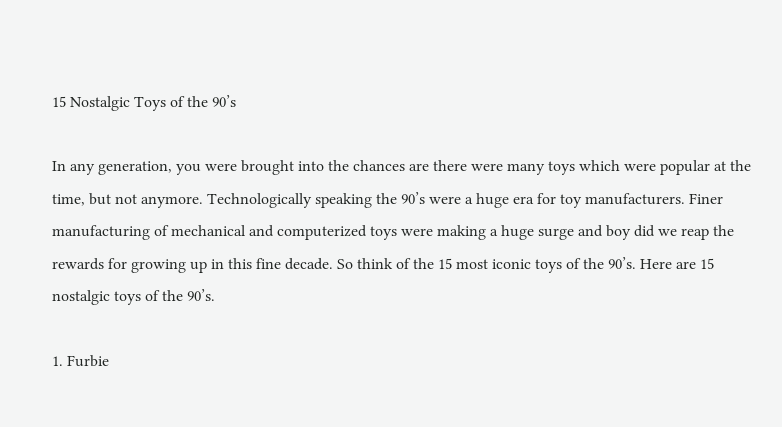15 Nostalgic Toys of the 90’s

In any generation, you were brought into the chances are there were many toys which were popular at the time, but not anymore. Technologically speaking the 90’s were a huge era for toy manufacturers. Finer manufacturing of mechanical and computerized toys were making a huge surge and boy did we reap the rewards for growing up in this fine decade. So think of the 15 most iconic toys of the 90’s. Here are 15 nostalgic toys of the 90’s.

1. Furbie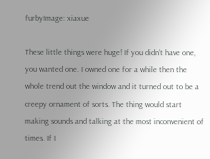furbyImage: xiaxue

These little things were huge! If you didn’t have one, you wanted one. I owned one for a while then the whole trend out the window and it turned out to be a creepy ornament of sorts. The thing would start making sounds and talking at the most inconvenient of times. If I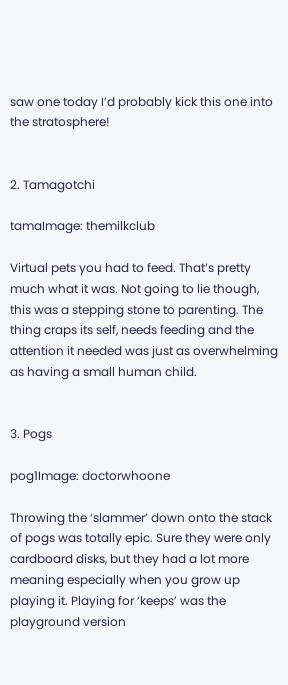saw one today I’d probably kick this one into the stratosphere!


2. Tamagotchi

tamaImage: themilkclub

Virtual pets you had to feed. That’s pretty much what it was. Not going to lie though, this was a stepping stone to parenting. The thing craps its self, needs feeding and the attention it needed was just as overwhelming as having a small human child.


3. Pogs

pog1Image: doctorwhoone

Throwing the ‘slammer’ down onto the stack of pogs was totally epic. Sure they were only cardboard disks, but they had a lot more meaning especially when you grow up playing it. Playing for ‘keeps’ was the playground version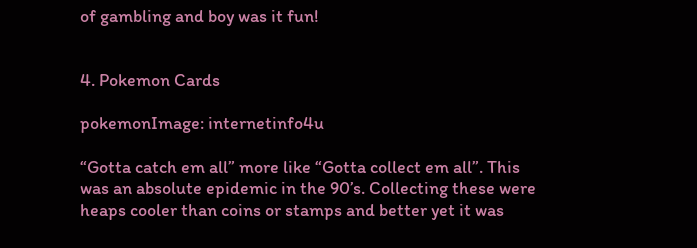of gambling and boy was it fun!


4. Pokemon Cards

pokemonImage: internetinfo4u

“Gotta catch em all” more like “Gotta collect em all”. This was an absolute epidemic in the 90’s. Collecting these were heaps cooler than coins or stamps and better yet it was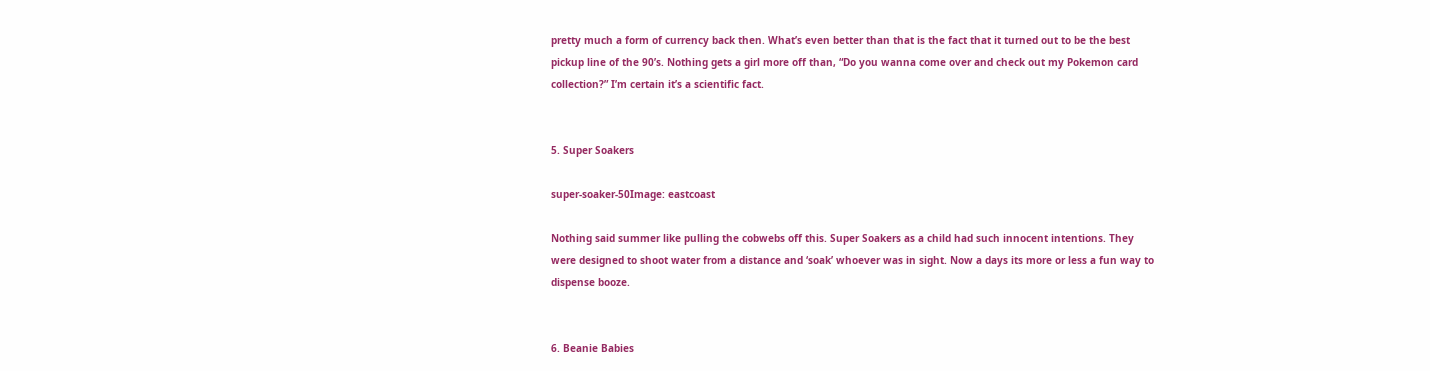pretty much a form of currency back then. What’s even better than that is the fact that it turned out to be the best pickup line of the 90’s. Nothing gets a girl more off than, “Do you wanna come over and check out my Pokemon card collection?” I’m certain it’s a scientific fact.


5. Super Soakers

super-soaker-50Image: eastcoast

Nothing said summer like pulling the cobwebs off this. Super Soakers as a child had such innocent intentions. They were designed to shoot water from a distance and ‘soak’ whoever was in sight. Now a days its more or less a fun way to dispense booze.


6. Beanie Babies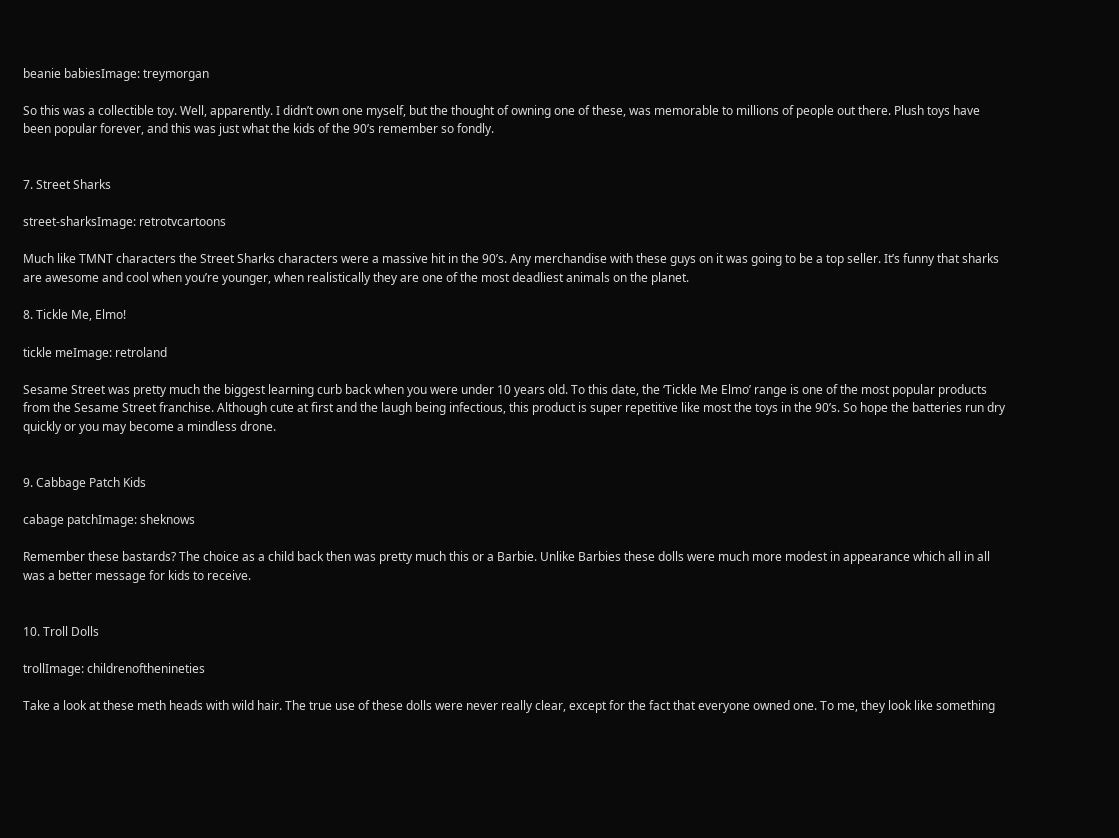beanie babiesImage: treymorgan

So this was a collectible toy. Well, apparently. I didn’t own one myself, but the thought of owning one of these, was memorable to millions of people out there. Plush toys have been popular forever, and this was just what the kids of the 90’s remember so fondly.


7. Street Sharks

street-sharksImage: retrotvcartoons

Much like TMNT characters the Street Sharks characters were a massive hit in the 90’s. Any merchandise with these guys on it was going to be a top seller. It’s funny that sharks are awesome and cool when you’re younger, when realistically they are one of the most deadliest animals on the planet.

8. Tickle Me, Elmo!

tickle meImage: retroland

Sesame Street was pretty much the biggest learning curb back when you were under 10 years old. To this date, the ‘Tickle Me Elmo’ range is one of the most popular products from the Sesame Street franchise. Although cute at first and the laugh being infectious, this product is super repetitive like most the toys in the 90’s. So hope the batteries run dry quickly or you may become a mindless drone.


9. Cabbage Patch Kids

cabage patchImage: sheknows

Remember these bastards? The choice as a child back then was pretty much this or a Barbie. Unlike Barbies these dolls were much more modest in appearance which all in all was a better message for kids to receive.


10. Troll Dolls

trollImage: childrenofthenineties

Take a look at these meth heads with wild hair. The true use of these dolls were never really clear, except for the fact that everyone owned one. To me, they look like something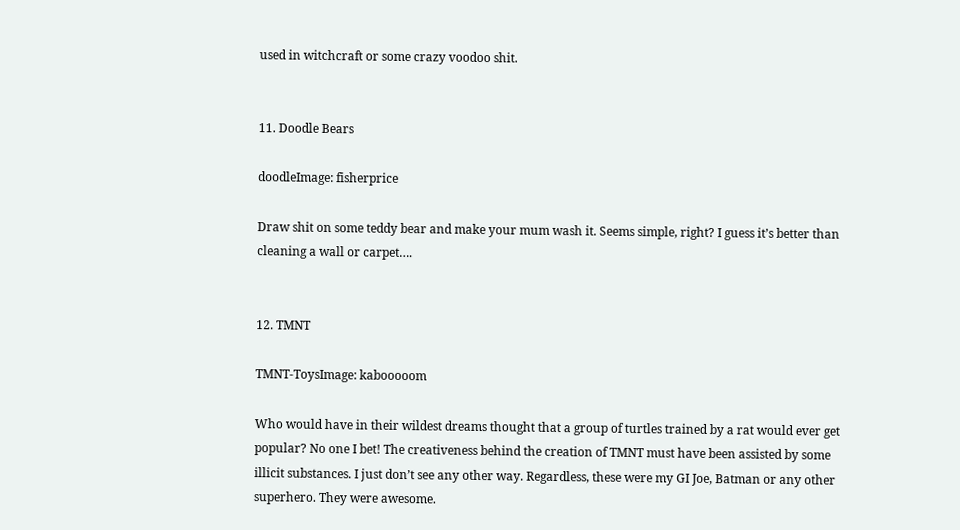used in witchcraft or some crazy voodoo shit.


11. Doodle Bears

doodleImage: fisherprice

Draw shit on some teddy bear and make your mum wash it. Seems simple, right? I guess it’s better than cleaning a wall or carpet….


12. TMNT

TMNT-ToysImage: kabooooom

Who would have in their wildest dreams thought that a group of turtles trained by a rat would ever get popular? No one I bet! The creativeness behind the creation of TMNT must have been assisted by some illicit substances. I just don’t see any other way. Regardless, these were my GI Joe, Batman or any other superhero. They were awesome.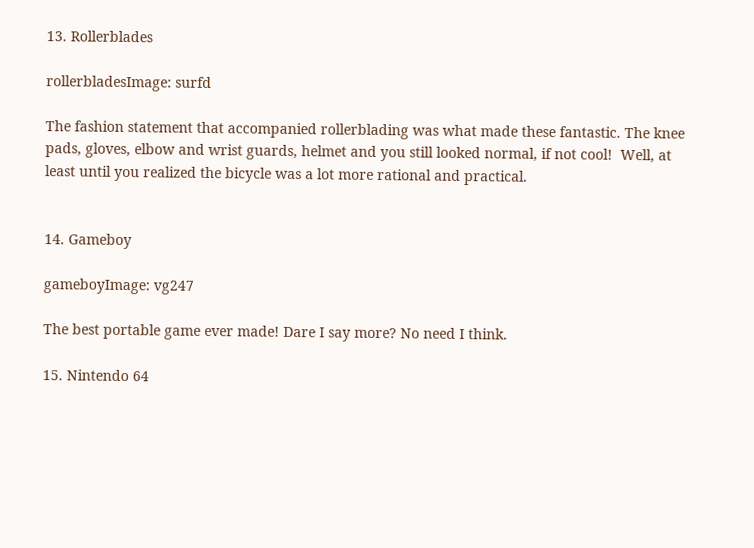13. Rollerblades

rollerbladesImage: surfd

The fashion statement that accompanied rollerblading was what made these fantastic. The knee pads, gloves, elbow and wrist guards, helmet and you still looked normal, if not cool!  Well, at least until you realized the bicycle was a lot more rational and practical.


14. Gameboy

gameboyImage: vg247

The best portable game ever made! Dare I say more? No need I think.

15. Nintendo 64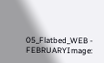05_Flatbed_WEB - FEBRUARYImage: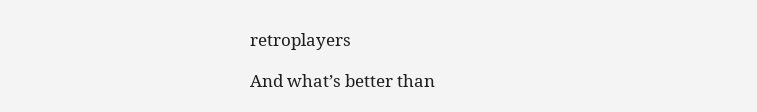retroplayers

And what’s better than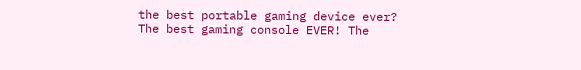the best portable gaming device ever? The best gaming console EVER! The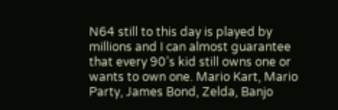N64 still to this day is played by millions and I can almost guarantee that every 90’s kid still owns one or wants to own one. Mario Kart, Mario Party, James Bond, Zelda, Banjo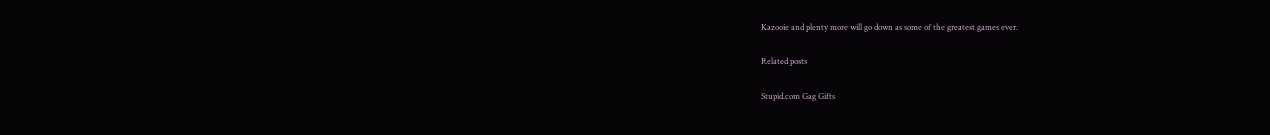Kazooie and plenty more will go down as some of the greatest games ever.

Related posts

Stupid.com Gag Gifts